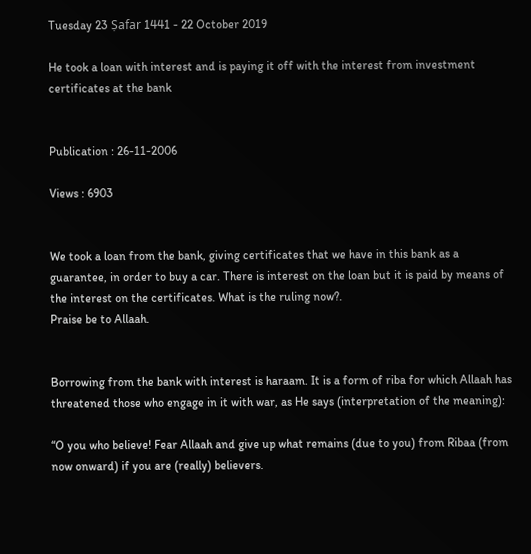Tuesday 23 Ṣafar 1441 - 22 October 2019

He took a loan with interest and is paying it off with the interest from investment certificates at the bank


Publication : 26-11-2006

Views : 6903


We took a loan from the bank, giving certificates that we have in this bank as a guarantee, in order to buy a car. There is interest on the loan but it is paid by means of the interest on the certificates. What is the ruling now?.
Praise be to Allaah.


Borrowing from the bank with interest is haraam. It is a form of riba for which Allaah has threatened those who engage in it with war, as He says (interpretation of the meaning):

“O you who believe! Fear Allaah and give up what remains (due to you) from Ribaa (from now onward) if you are (really) believers.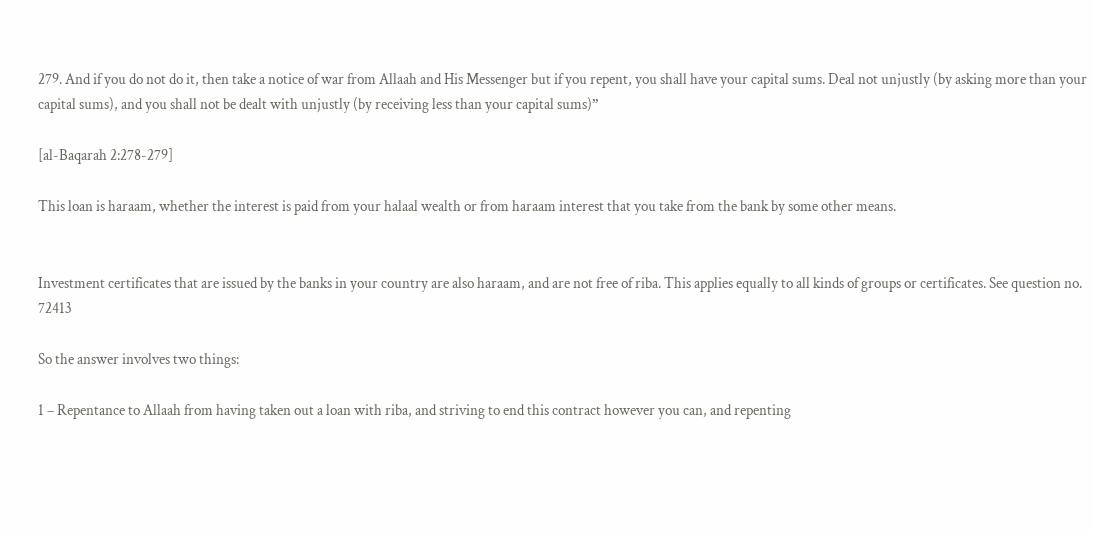279. And if you do not do it, then take a notice of war from Allaah and His Messenger but if you repent, you shall have your capital sums. Deal not unjustly (by asking more than your capital sums), and you shall not be dealt with unjustly (by receiving less than your capital sums)”

[al-Baqarah 2:278-279]

This loan is haraam, whether the interest is paid from your halaal wealth or from haraam interest that you take from the bank by some other means.


Investment certificates that are issued by the banks in your country are also haraam, and are not free of riba. This applies equally to all kinds of groups or certificates. See question no. 72413

So the answer involves two things:

1 – Repentance to Allaah from having taken out a loan with riba, and striving to end this contract however you can, and repenting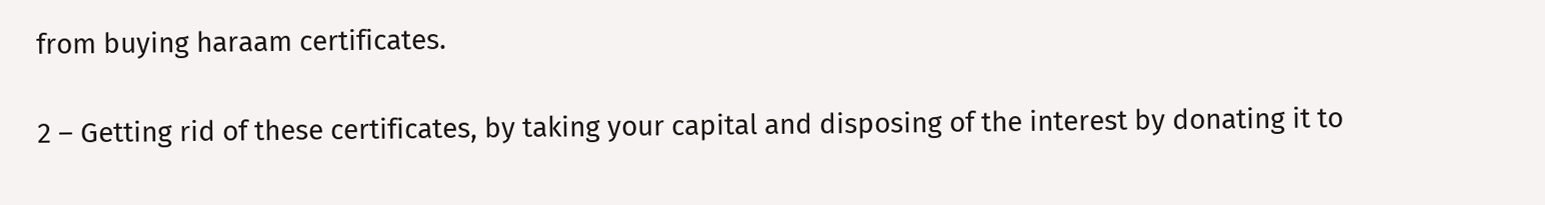from buying haraam certificates.

2 – Getting rid of these certificates, by taking your capital and disposing of the interest by donating it to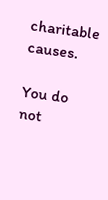charitable causes.

You do not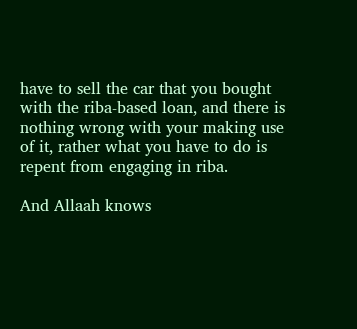have to sell the car that you bought with the riba-based loan, and there is nothing wrong with your making use of it, rather what you have to do is repent from engaging in riba.

And Allaah knows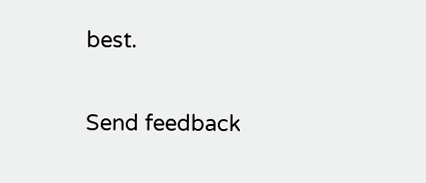best.

Send feedback